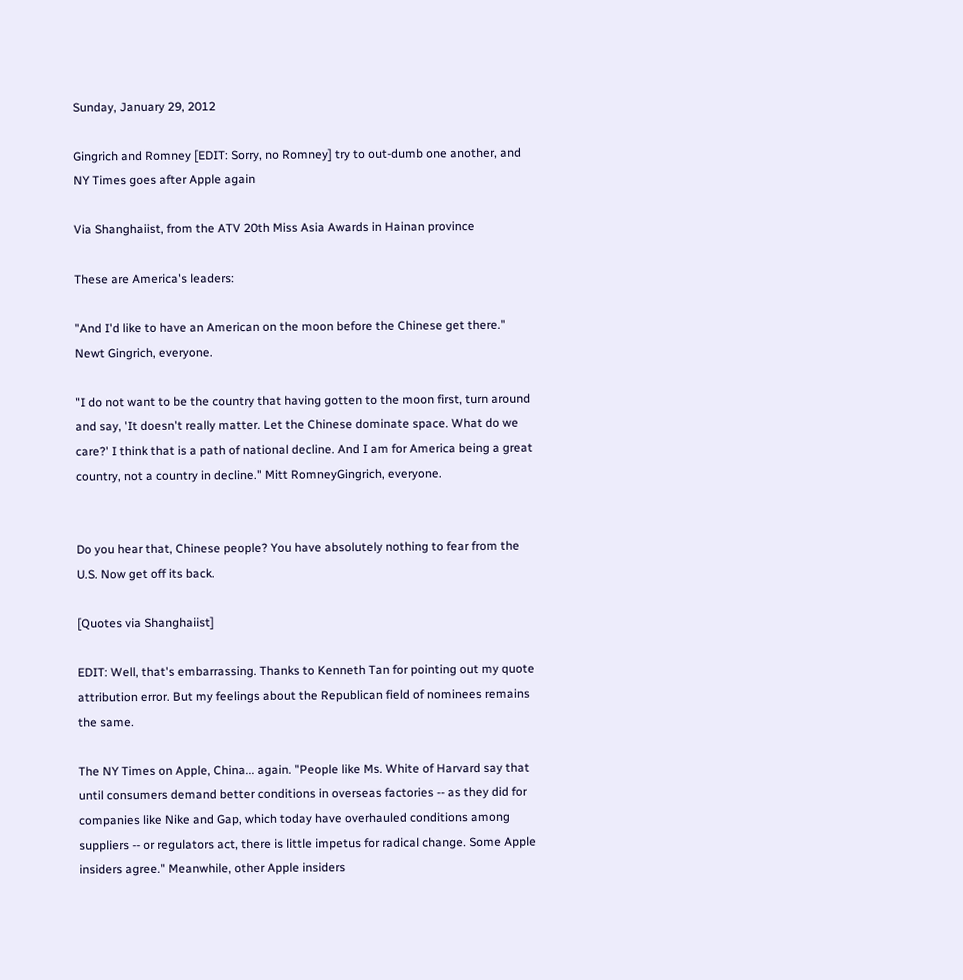Sunday, January 29, 2012

Gingrich and Romney [EDIT: Sorry, no Romney] try to out-dumb one another, and NY Times goes after Apple again

Via Shanghaiist, from the ATV 20th Miss Asia Awards in Hainan province

These are America's leaders:

"And I'd like to have an American on the moon before the Chinese get there." Newt Gingrich, everyone.

"I do not want to be the country that having gotten to the moon first, turn around and say, 'It doesn't really matter. Let the Chinese dominate space. What do we care?' I think that is a path of national decline. And I am for America being a great country, not a country in decline." Mitt RomneyGingrich, everyone.


Do you hear that, Chinese people? You have absolutely nothing to fear from the U.S. Now get off its back.

[Quotes via Shanghaiist]

EDIT: Well, that's embarrassing. Thanks to Kenneth Tan for pointing out my quote attribution error. But my feelings about the Republican field of nominees remains the same.

The NY Times on Apple, China... again. "People like Ms. White of Harvard say that until consumers demand better conditions in overseas factories -- as they did for companies like Nike and Gap, which today have overhauled conditions among suppliers -- or regulators act, there is little impetus for radical change. Some Apple insiders agree." Meanwhile, other Apple insiders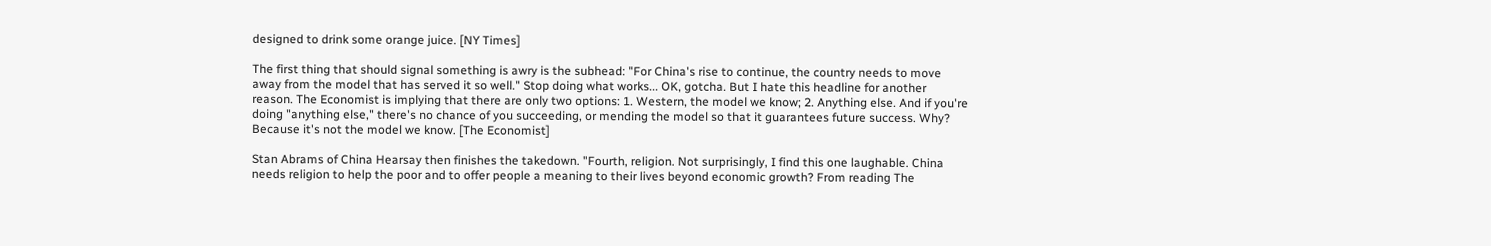designed to drink some orange juice. [NY Times]

The first thing that should signal something is awry is the subhead: "For China's rise to continue, the country needs to move away from the model that has served it so well." Stop doing what works... OK, gotcha. But I hate this headline for another reason. The Economist is implying that there are only two options: 1. Western, the model we know; 2. Anything else. And if you're doing "anything else," there's no chance of you succeeding, or mending the model so that it guarantees future success. Why? Because it's not the model we know. [The Economist]

Stan Abrams of China Hearsay then finishes the takedown. "Fourth, religion. Not surprisingly, I find this one laughable. China needs religion to help the poor and to offer people a meaning to their lives beyond economic growth? From reading The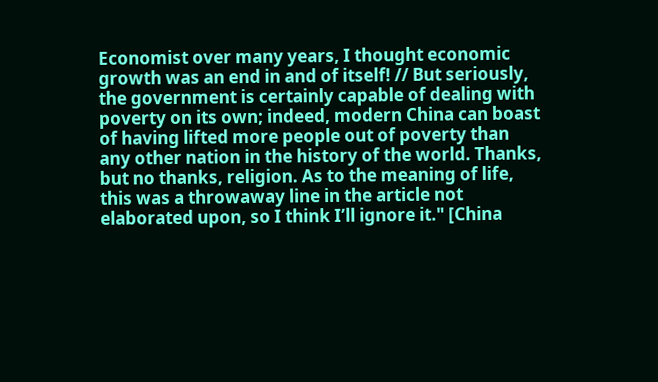Economist over many years, I thought economic growth was an end in and of itself! // But seriously, the government is certainly capable of dealing with poverty on its own; indeed, modern China can boast of having lifted more people out of poverty than any other nation in the history of the world. Thanks, but no thanks, religion. As to the meaning of life, this was a throwaway line in the article not elaborated upon, so I think I’ll ignore it." [China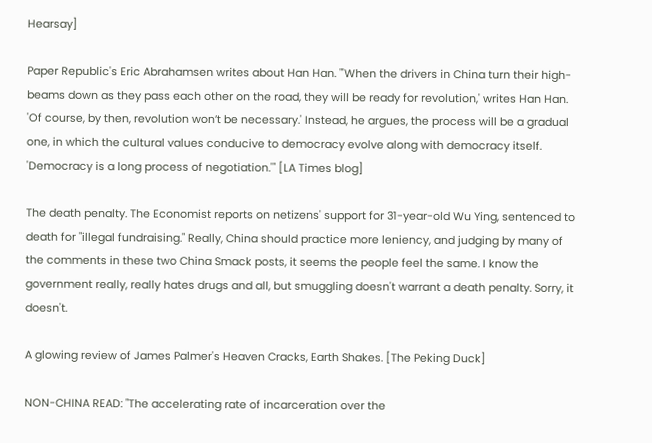Hearsay]

Paper Republic's Eric Abrahamsen writes about Han Han. "'When the drivers in China turn their high-beams down as they pass each other on the road, they will be ready for revolution,' writes Han Han. 'Of course, by then, revolution won’t be necessary.' Instead, he argues, the process will be a gradual one, in which the cultural values conducive to democracy evolve along with democracy itself. 'Democracy is a long process of negotiation.'" [LA Times blog]

The death penalty. The Economist reports on netizens' support for 31-year-old Wu Ying, sentenced to death for "illegal fundraising." Really, China should practice more leniency, and judging by many of the comments in these two China Smack posts, it seems the people feel the same. I know the government really, really hates drugs and all, but smuggling doesn't warrant a death penalty. Sorry, it doesn't.

A glowing review of James Palmer's Heaven Cracks, Earth Shakes. [The Peking Duck]

NON-CHINA READ: "The accelerating rate of incarceration over the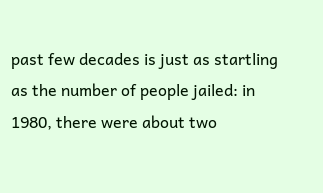past few decades is just as startling as the number of people jailed: in 1980, there were about two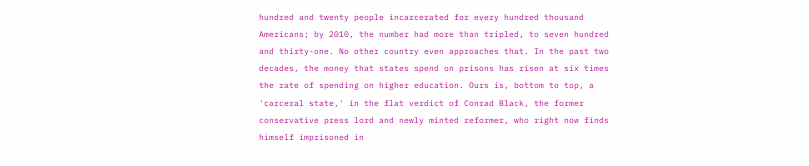hundred and twenty people incarcerated for every hundred thousand Americans; by 2010, the number had more than tripled, to seven hundred and thirty-one. No other country even approaches that. In the past two decades, the money that states spend on prisons has risen at six times the rate of spending on higher education. Ours is, bottom to top, a 'carceral state,' in the flat verdict of Conrad Black, the former conservative press lord and newly minted reformer, who right now finds himself imprisoned in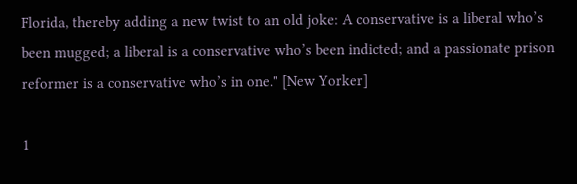Florida, thereby adding a new twist to an old joke: A conservative is a liberal who’s been mugged; a liberal is a conservative who’s been indicted; and a passionate prison reformer is a conservative who’s in one." [New Yorker]

1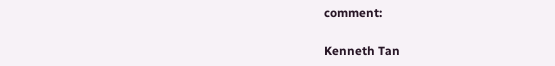comment:

Kenneth Tan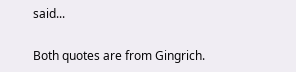said...

Both quotes are from Gingrich.